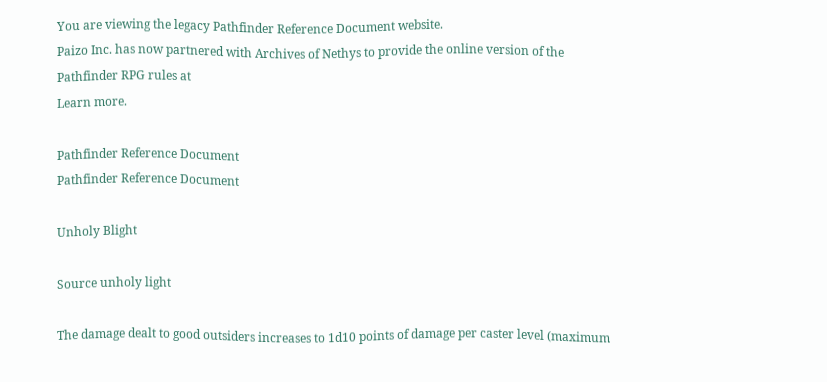You are viewing the legacy Pathfinder Reference Document website.
Paizo Inc. has now partnered with Archives of Nethys to provide the online version of the Pathfinder RPG rules at
Learn more.

Pathfinder Reference Document
Pathfinder Reference Document

Unholy Blight

Source unholy light

The damage dealt to good outsiders increases to 1d10 points of damage per caster level (maximum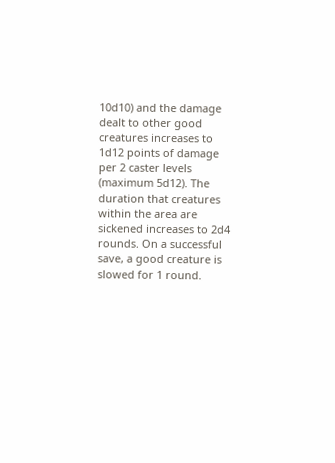10d10) and the damage dealt to other good creatures increases to 1d12 points of damage per 2 caster levels (maximum 5d12). The duration that creatures within the area are sickened increases to 2d4 rounds. On a successful save, a good creature is slowed for 1 round.